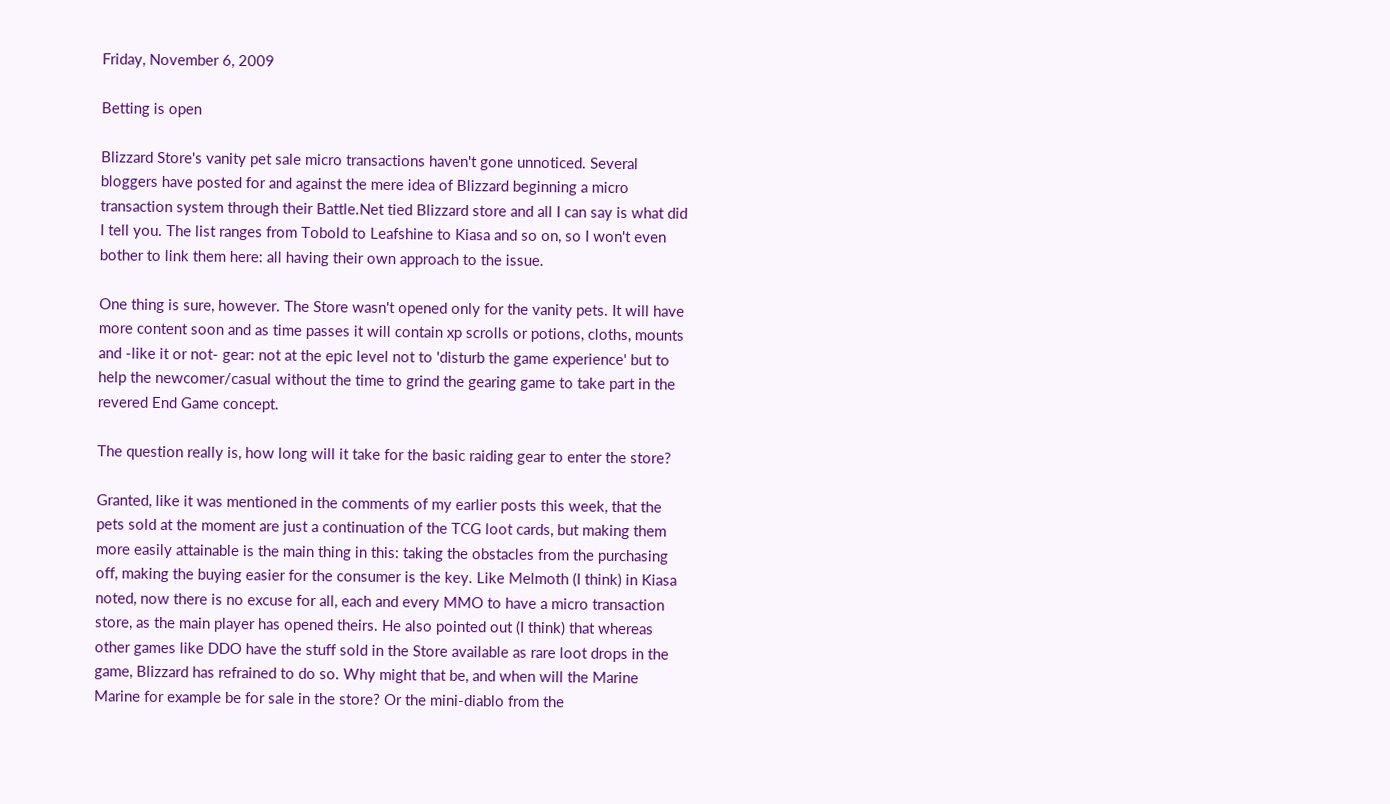Friday, November 6, 2009

Betting is open

Blizzard Store's vanity pet sale micro transactions haven't gone unnoticed. Several bloggers have posted for and against the mere idea of Blizzard beginning a micro transaction system through their Battle.Net tied Blizzard store and all I can say is what did I tell you. The list ranges from Tobold to Leafshine to Kiasa and so on, so I won't even bother to link them here: all having their own approach to the issue.

One thing is sure, however. The Store wasn't opened only for the vanity pets. It will have more content soon and as time passes it will contain xp scrolls or potions, cloths, mounts and -like it or not- gear: not at the epic level not to 'disturb the game experience' but to help the newcomer/casual without the time to grind the gearing game to take part in the revered End Game concept.

The question really is, how long will it take for the basic raiding gear to enter the store?

Granted, like it was mentioned in the comments of my earlier posts this week, that the pets sold at the moment are just a continuation of the TCG loot cards, but making them more easily attainable is the main thing in this: taking the obstacles from the purchasing off, making the buying easier for the consumer is the key. Like Melmoth (I think) in Kiasa noted, now there is no excuse for all, each and every MMO to have a micro transaction store, as the main player has opened theirs. He also pointed out (I think) that whereas other games like DDO have the stuff sold in the Store available as rare loot drops in the game, Blizzard has refrained to do so. Why might that be, and when will the Marine Marine for example be for sale in the store? Or the mini-diablo from the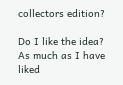collectors edition?

Do I like the idea? As much as I have liked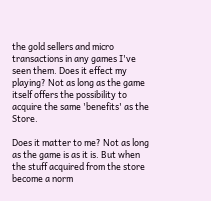the gold sellers and micro transactions in any games I've seen them. Does it effect my playing? Not as long as the game itself offers the possibility to acquire the same 'benefits' as the Store.

Does it matter to me? Not as long as the game is as it is. But when the stuff acquired from the store become a norm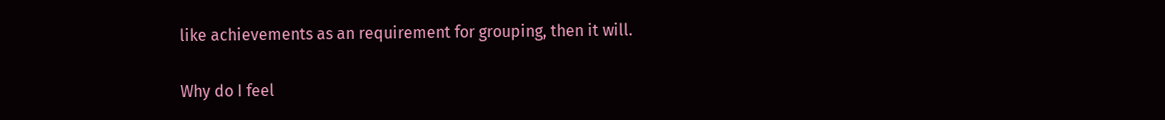like achievements as an requirement for grouping, then it will.

Why do I feel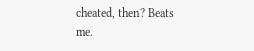cheated, then? Beats me.